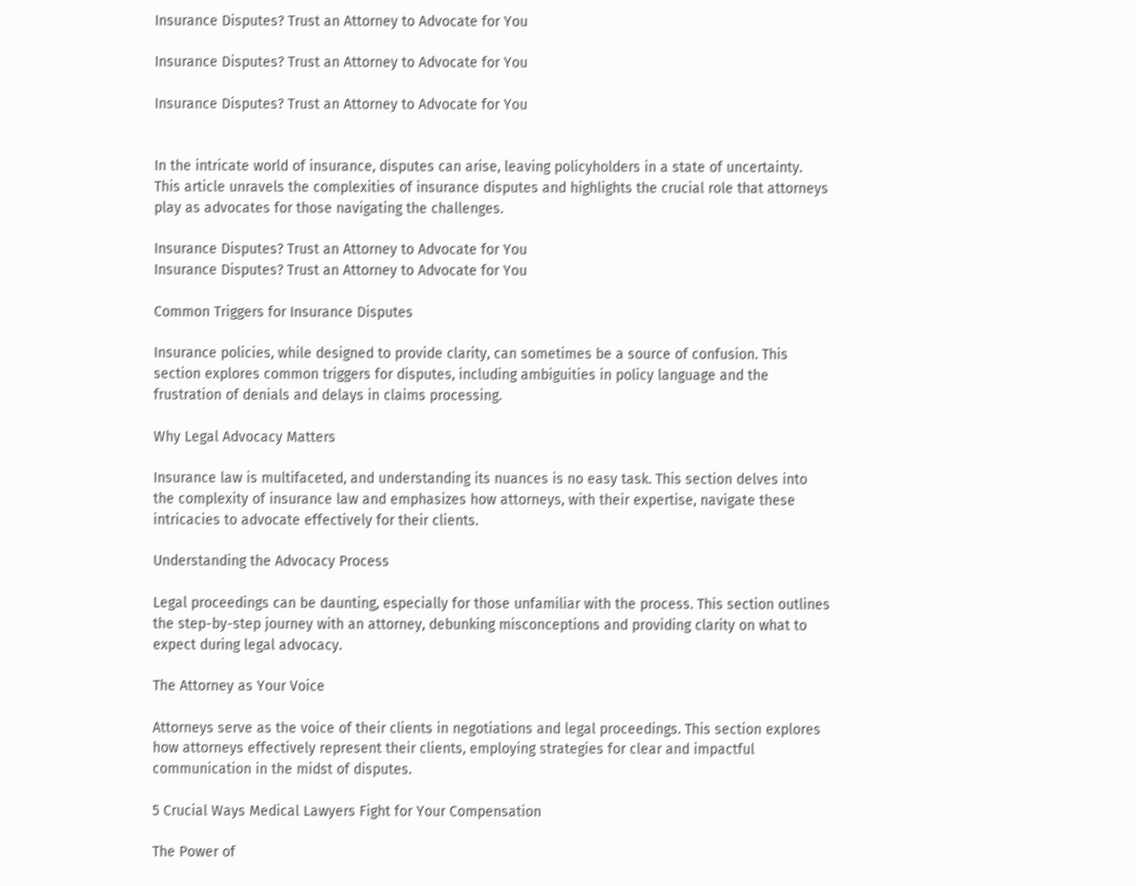Insurance Disputes? Trust an Attorney to Advocate for You

Insurance Disputes? Trust an Attorney to Advocate for You

Insurance Disputes? Trust an Attorney to Advocate for You


In the intricate world of insurance, disputes can arise, leaving policyholders in a state of uncertainty. This article unravels the complexities of insurance disputes and highlights the crucial role that attorneys play as advocates for those navigating the challenges.

Insurance Disputes? Trust an Attorney to Advocate for You
Insurance Disputes? Trust an Attorney to Advocate for You

Common Triggers for Insurance Disputes

Insurance policies, while designed to provide clarity, can sometimes be a source of confusion. This section explores common triggers for disputes, including ambiguities in policy language and the frustration of denials and delays in claims processing.

Why Legal Advocacy Matters

Insurance law is multifaceted, and understanding its nuances is no easy task. This section delves into the complexity of insurance law and emphasizes how attorneys, with their expertise, navigate these intricacies to advocate effectively for their clients.

Understanding the Advocacy Process

Legal proceedings can be daunting, especially for those unfamiliar with the process. This section outlines the step-by-step journey with an attorney, debunking misconceptions and providing clarity on what to expect during legal advocacy.

The Attorney as Your Voice

Attorneys serve as the voice of their clients in negotiations and legal proceedings. This section explores how attorneys effectively represent their clients, employing strategies for clear and impactful communication in the midst of disputes.

5 Crucial Ways Medical Lawyers Fight for Your Compensation

The Power of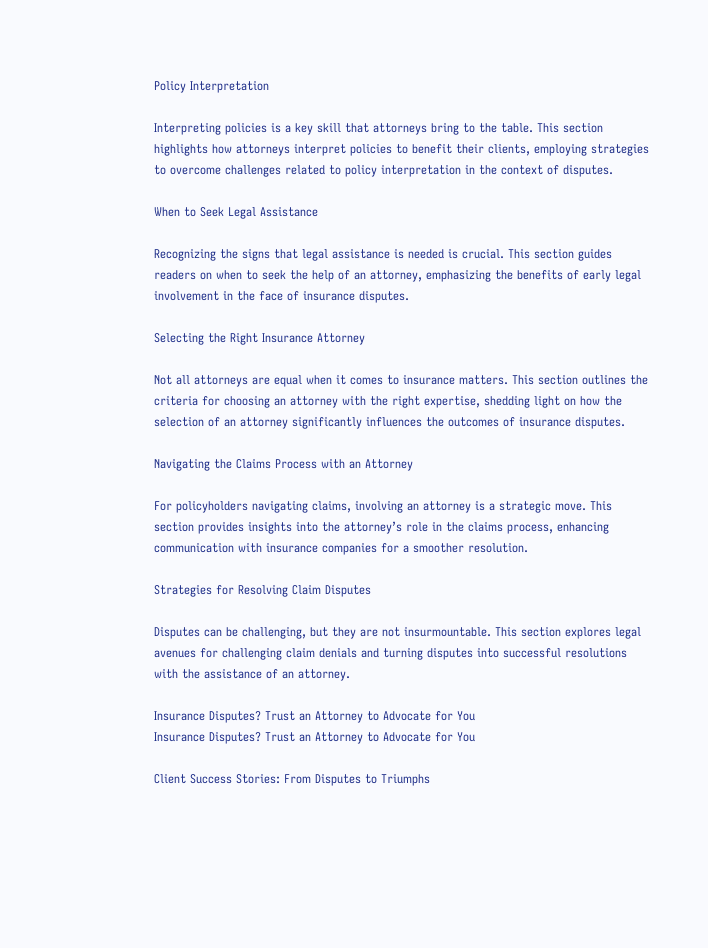Policy Interpretation

Interpreting policies is a key skill that attorneys bring to the table. This section highlights how attorneys interpret policies to benefit their clients, employing strategies to overcome challenges related to policy interpretation in the context of disputes.

When to Seek Legal Assistance

Recognizing the signs that legal assistance is needed is crucial. This section guides readers on when to seek the help of an attorney, emphasizing the benefits of early legal involvement in the face of insurance disputes.

Selecting the Right Insurance Attorney

Not all attorneys are equal when it comes to insurance matters. This section outlines the criteria for choosing an attorney with the right expertise, shedding light on how the selection of an attorney significantly influences the outcomes of insurance disputes.

Navigating the Claims Process with an Attorney

For policyholders navigating claims, involving an attorney is a strategic move. This section provides insights into the attorney’s role in the claims process, enhancing communication with insurance companies for a smoother resolution.

Strategies for Resolving Claim Disputes

Disputes can be challenging, but they are not insurmountable. This section explores legal avenues for challenging claim denials and turning disputes into successful resolutions with the assistance of an attorney.

Insurance Disputes? Trust an Attorney to Advocate for You
Insurance Disputes? Trust an Attorney to Advocate for You

Client Success Stories: From Disputes to Triumphs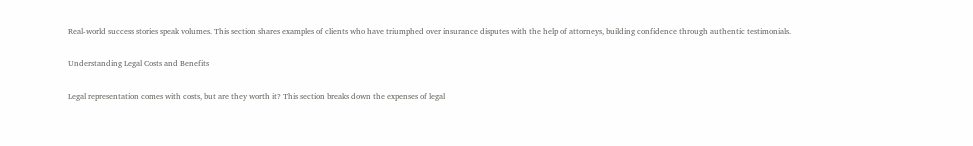Real-world success stories speak volumes. This section shares examples of clients who have triumphed over insurance disputes with the help of attorneys, building confidence through authentic testimonials.

Understanding Legal Costs and Benefits

Legal representation comes with costs, but are they worth it? This section breaks down the expenses of legal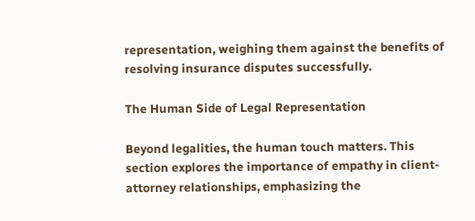representation, weighing them against the benefits of resolving insurance disputes successfully.

The Human Side of Legal Representation

Beyond legalities, the human touch matters. This section explores the importance of empathy in client-attorney relationships, emphasizing the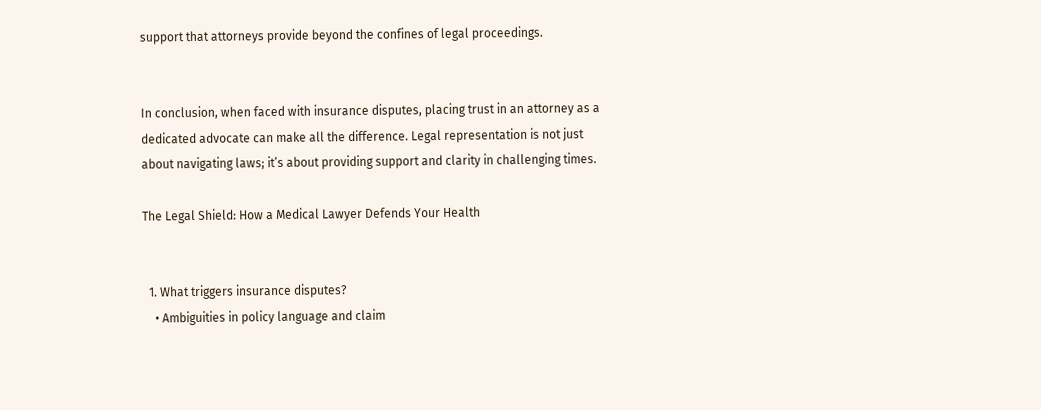support that attorneys provide beyond the confines of legal proceedings.


In conclusion, when faced with insurance disputes, placing trust in an attorney as a dedicated advocate can make all the difference. Legal representation is not just about navigating laws; it’s about providing support and clarity in challenging times.

The Legal Shield: How a Medical Lawyer Defends Your Health


  1. What triggers insurance disputes?
    • Ambiguities in policy language and claim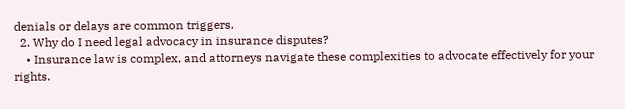denials or delays are common triggers.
  2. Why do I need legal advocacy in insurance disputes?
    • Insurance law is complex, and attorneys navigate these complexities to advocate effectively for your rights.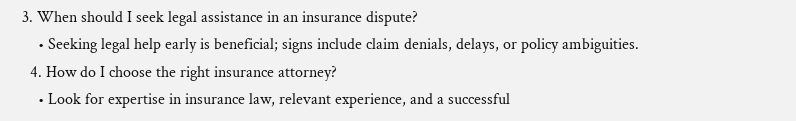3. When should I seek legal assistance in an insurance dispute?
    • Seeking legal help early is beneficial; signs include claim denials, delays, or policy ambiguities.
  4. How do I choose the right insurance attorney?
    • Look for expertise in insurance law, relevant experience, and a successful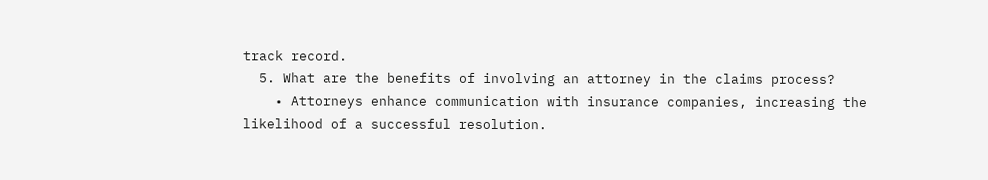track record.
  5. What are the benefits of involving an attorney in the claims process?
    • Attorneys enhance communication with insurance companies, increasing the likelihood of a successful resolution.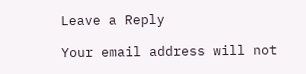Leave a Reply

Your email address will not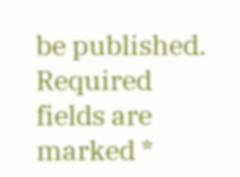be published. Required fields are marked *